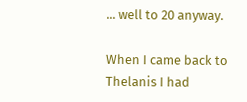... well to 20 anyway.

When I came back to Thelanis I had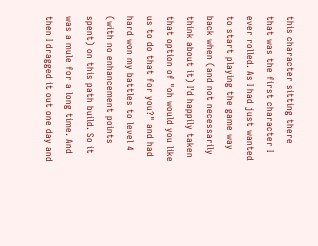this character sitting there that was the first character I ever rolled. As I had just wanted to start playing the game way back when (and not necessarily think about it) I'd happily taken that option of "oh would you like us to do that for you?" and had hard won my battles to level 4 (with no enhancement points spent) on this path build. So it was a mule for a long time. And then I dragged it out one day and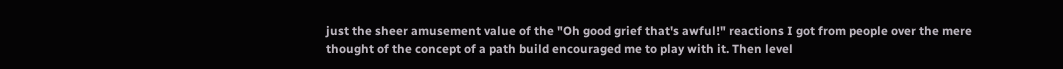just the sheer amusement value of the "Oh good grief that's awful!" reactions I got from people over the mere thought of the concept of a path build encouraged me to play with it. Then level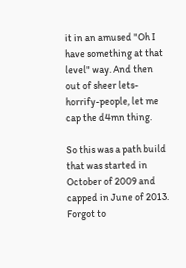it in an amused "Oh I have something at that level" way. And then out of sheer lets-horrify-people, let me cap the d4mn thing.

So this was a path build that was started in October of 2009 and capped in June of 2013. Forgot to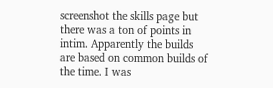screenshot the skills page but there was a ton of points in intim. Apparently the builds are based on common builds of the time. I was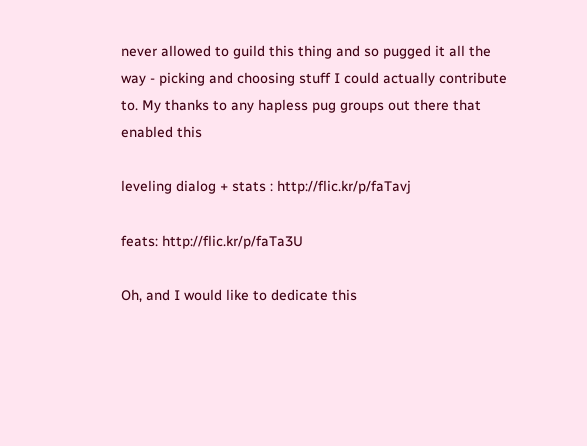never allowed to guild this thing and so pugged it all the way - picking and choosing stuff I could actually contribute to. My thanks to any hapless pug groups out there that enabled this

leveling dialog + stats : http://flic.kr/p/faTavj

feats: http://flic.kr/p/faTa3U

Oh, and I would like to dedicate this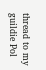thread to my guildie Pol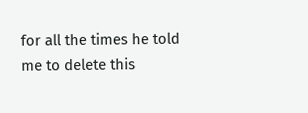for all the times he told me to delete this